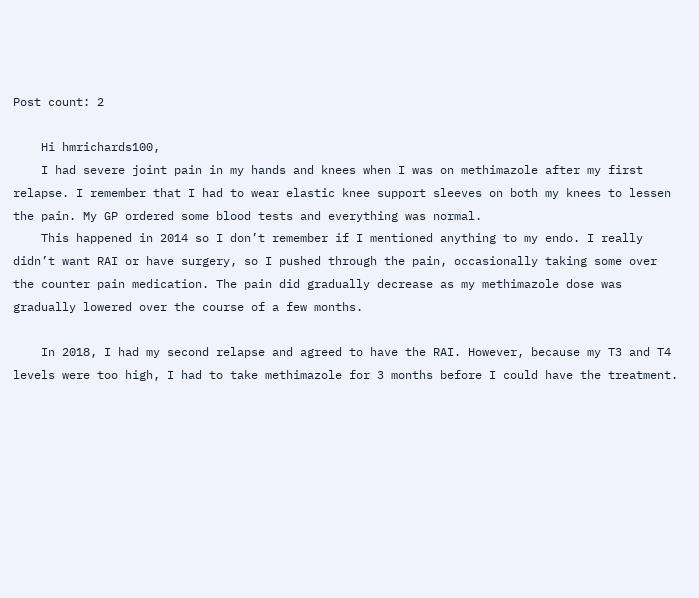Post count: 2

    Hi hmrichards100,
    I had severe joint pain in my hands and knees when I was on methimazole after my first relapse. I remember that I had to wear elastic knee support sleeves on both my knees to lessen the pain. My GP ordered some blood tests and everything was normal.
    This happened in 2014 so I don’t remember if I mentioned anything to my endo. I really didn’t want RAI or have surgery, so I pushed through the pain, occasionally taking some over the counter pain medication. The pain did gradually decrease as my methimazole dose was gradually lowered over the course of a few months.

    In 2018, I had my second relapse and agreed to have the RAI. However, because my T3 and T4 levels were too high, I had to take methimazole for 3 months before I could have the treatment.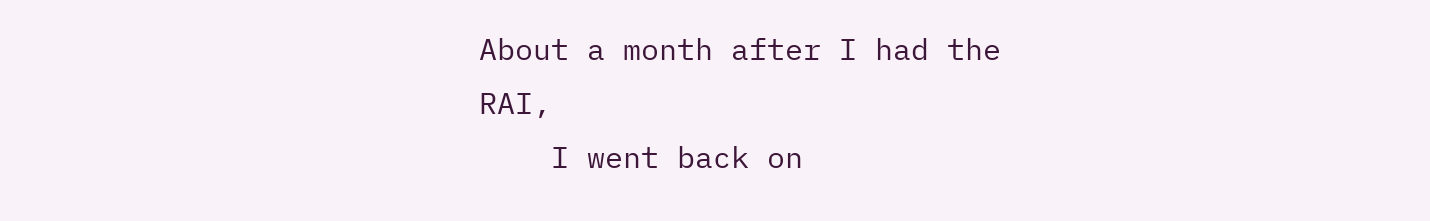About a month after I had the RAI,
    I went back on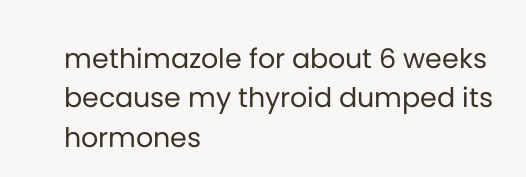methimazole for about 6 weeks because my thyroid dumped its hormones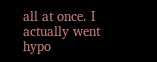all at once. I actually went hypo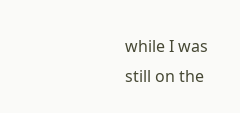while I was still on the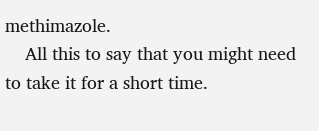methimazole.
    All this to say that you might need to take it for a short time.